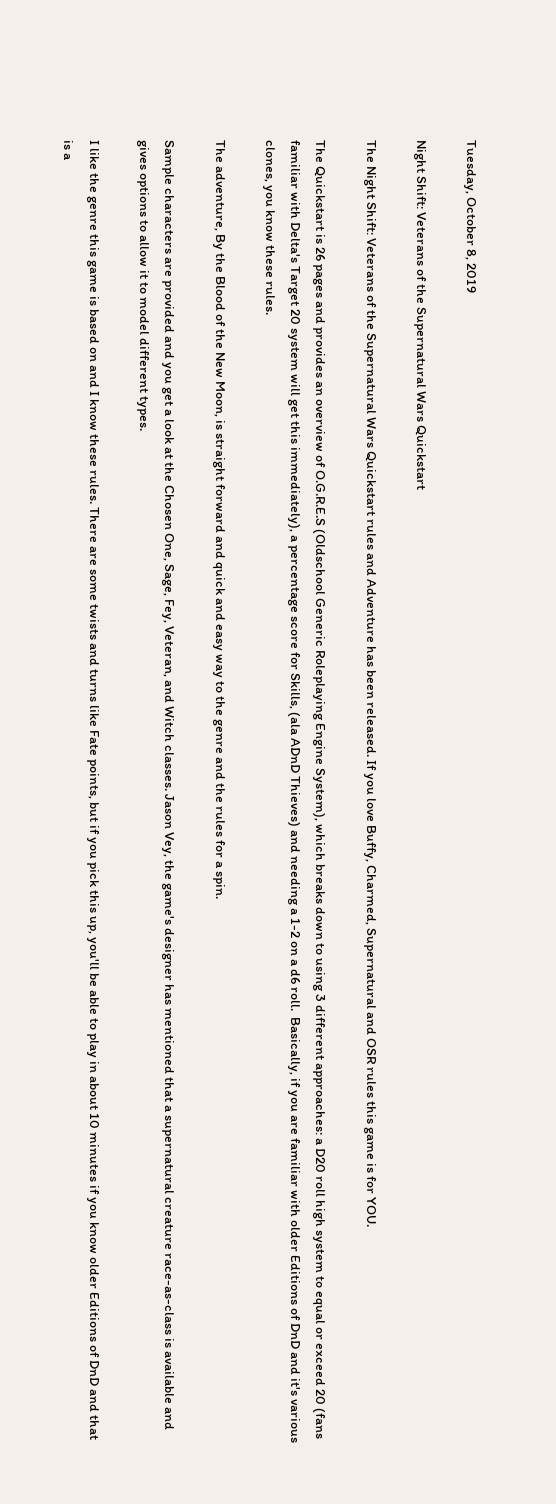Tuesday, October 8, 2019

Night Shift: Veterans of the Supernatural Wars Quickstart

The Night Shift: Veterans of the Supernatural Wars Quickstart rules and Adventure has been released. If you love Buffy, Charmed, Supernatural and OSR rules this game is for YOU.

The Quickstart is 26 pages and provides an overview of O.G.R.E.S (Oldschool Generic Roleplaying Engine System), which breaks down to using 3 different approaches: a D20 roll high system to equal or exceed 20 (fans familiar with Delta's Target 20 system will get this immediately), a percentage score for Skills, (ala ADnD Thieves) and needing a 1-2 on a d6 roll.  Basically, if you are familiar with older Editions of DnD and it's various clones, you know these rules.

The adventure, By the Blood of the New Moon, is straight forward and quick and easy way to the genre and the rules for a spin.

Sample characters are provided and you get a look at the Chosen One, Sage, Fey, Veteran, and Witch classes. Jason Vey, the game's designer has mentioned that a supernatural creature race-as-class is available and gives options to allow it to model different types.

I like the genre this game is based on and I know these rules. There are some twists and turns like Fate points, but if you pick this up, you'll be able to play in about 10 minutes if you know older Editions of DnD and that is a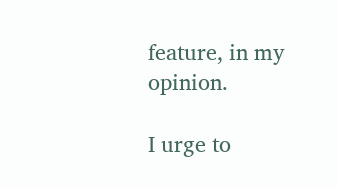feature, in my opinion.

I urge to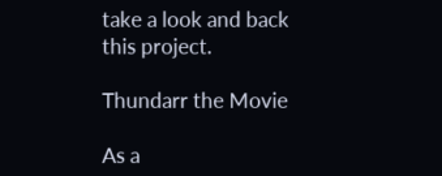take a look and back this project.

Thundarr the Movie

As a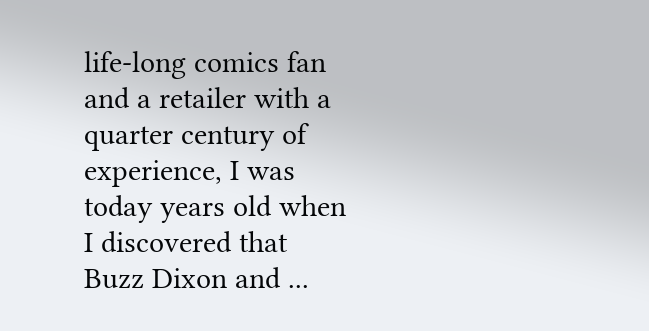life-long comics fan and a retailer with a quarter century of experience, I was today years old when I discovered that Buzz Dixon and ...